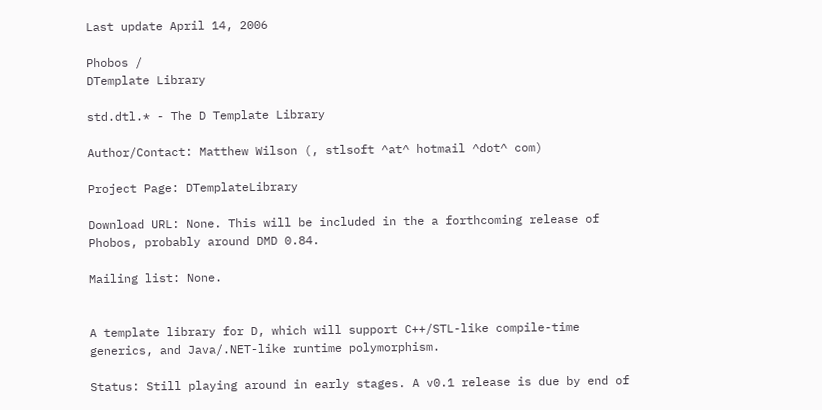Last update April 14, 2006

Phobos /
DTemplate Library

std.dtl.* - The D Template Library

Author/Contact: Matthew Wilson (, stlsoft ^at^ hotmail ^dot^ com)

Project Page: DTemplateLibrary

Download URL: None. This will be included in the a forthcoming release of Phobos, probably around DMD 0.84.

Mailing list: None.


A template library for D, which will support C++/STL-like compile-time generics, and Java/.NET-like runtime polymorphism.

Status: Still playing around in early stages. A v0.1 release is due by end of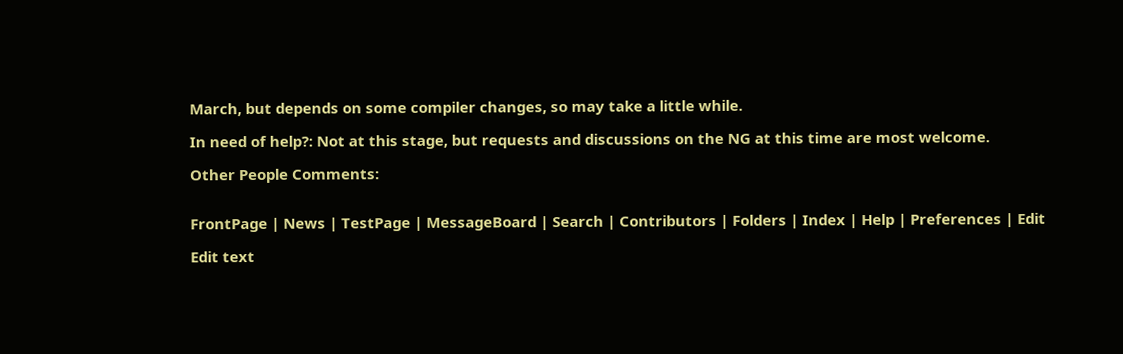March, but depends on some compiler changes, so may take a little while.

In need of help?: Not at this stage, but requests and discussions on the NG at this time are most welcome.

Other People Comments:


FrontPage | News | TestPage | MessageBoard | Search | Contributors | Folders | Index | Help | Preferences | Edit

Edit text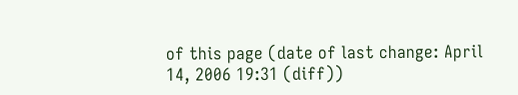of this page (date of last change: April 14, 2006 19:31 (diff))